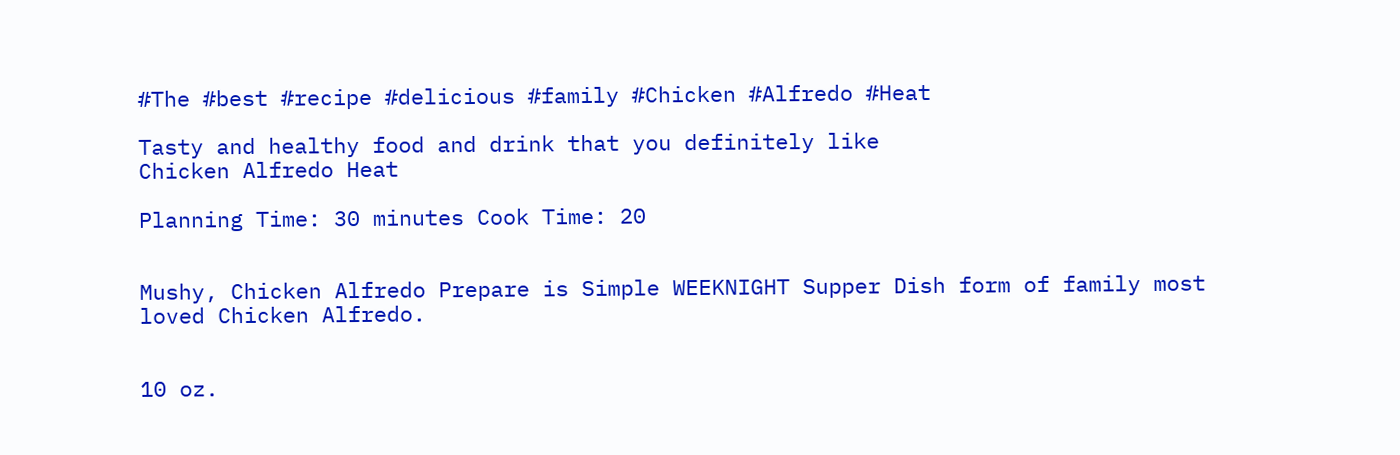#The #best #recipe #delicious #family #Chicken #Alfredo #Heat

Tasty and healthy food and drink that you definitely like
Chicken Alfredo Heat

Planning Time: 30 minutes Cook Time: 20


Mushy, Chicken Alfredo Prepare is Simple WEEKNIGHT Supper Dish form of family most loved Chicken Alfredo.


10 oz.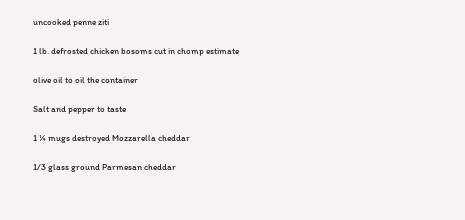uncooked penne ziti

1 lb. defrosted chicken bosoms cut in chomp estimate

olive oil to oil the container

Salt and pepper to taste

1 ¼ mugs destroyed Mozzarella cheddar

1/3 glass ground Parmesan cheddar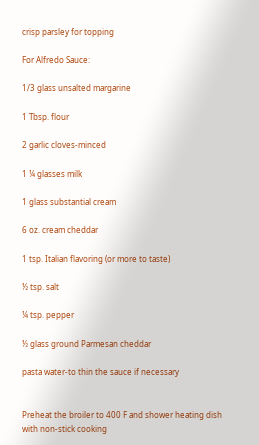crisp parsley for topping

For Alfredo Sauce:

1/3 glass unsalted margarine

1 Tbsp. flour

2 garlic cloves-minced

1 ¼ glasses milk

1 glass substantial cream

6 oz. cream cheddar

1 tsp. Italian flavoring (or more to taste)

½ tsp. salt

¼ tsp. pepper

½ glass ground Parmesan cheddar

pasta water-to thin the sauce if necessary


Preheat the broiler to 400 F and shower heating dish with non-stick cooking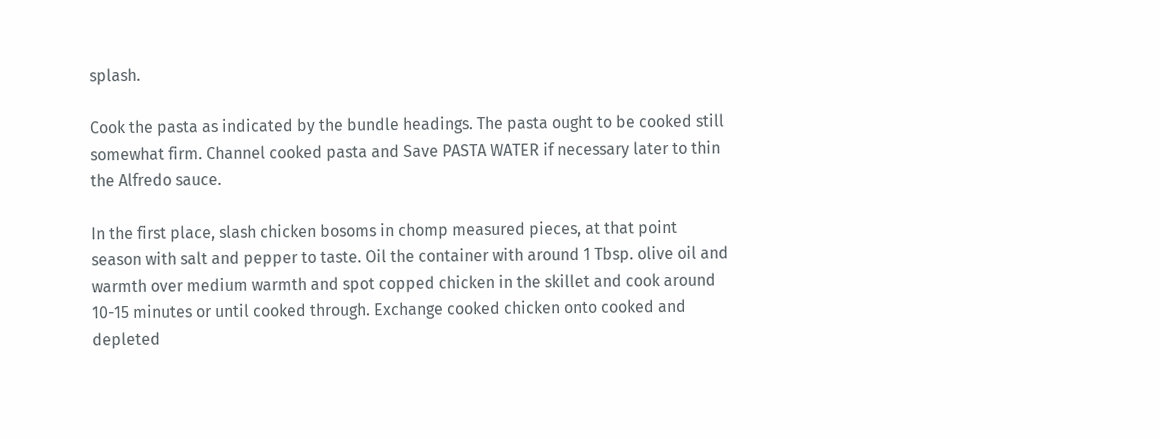splash.

Cook the pasta as indicated by the bundle headings. The pasta ought to be cooked still somewhat firm. Channel cooked pasta and Save PASTA WATER if necessary later to thin the Alfredo sauce.

In the first place, slash chicken bosoms in chomp measured pieces, at that point season with salt and pepper to taste. Oil the container with around 1 Tbsp. olive oil and warmth over medium warmth and spot copped chicken in the skillet and cook around 10-15 minutes or until cooked through. Exchange cooked chicken onto cooked and depleted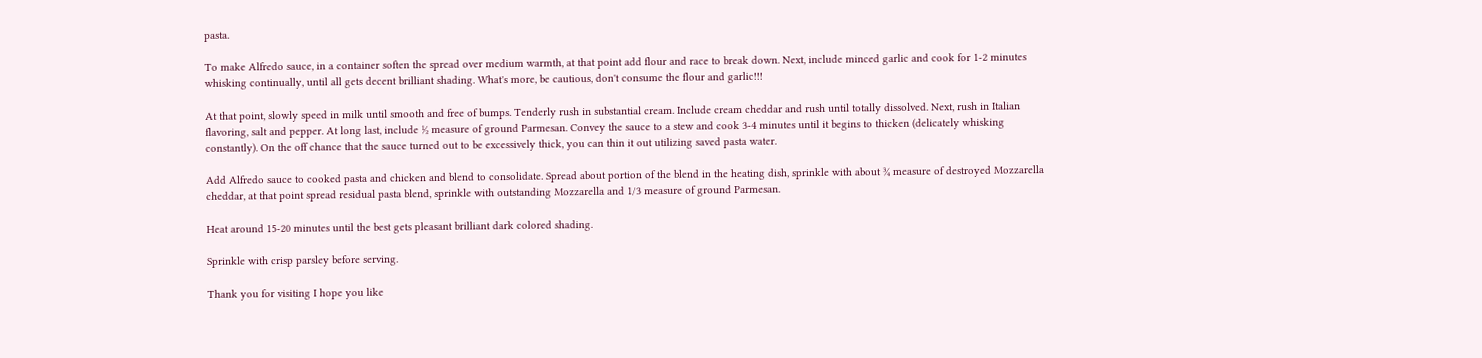pasta.

To make Alfredo sauce, in a container soften the spread over medium warmth, at that point add flour and race to break down. Next, include minced garlic and cook for 1-2 minutes whisking continually, until all gets decent brilliant shading. What's more, be cautious, don't consume the flour and garlic!!!

At that point, slowly speed in milk until smooth and free of bumps. Tenderly rush in substantial cream. Include cream cheddar and rush until totally dissolved. Next, rush in Italian flavoring, salt and pepper. At long last, include ½ measure of ground Parmesan. Convey the sauce to a stew and cook 3-4 minutes until it begins to thicken (delicately whisking constantly). On the off chance that the sauce turned out to be excessively thick, you can thin it out utilizing saved pasta water.

Add Alfredo sauce to cooked pasta and chicken and blend to consolidate. Spread about portion of the blend in the heating dish, sprinkle with about ¾ measure of destroyed Mozzarella cheddar, at that point spread residual pasta blend, sprinkle with outstanding Mozzarella and 1/3 measure of ground Parmesan.

Heat around 15-20 minutes until the best gets pleasant brilliant dark colored shading.

Sprinkle with crisp parsley before serving.

Thank you for visiting I hope you like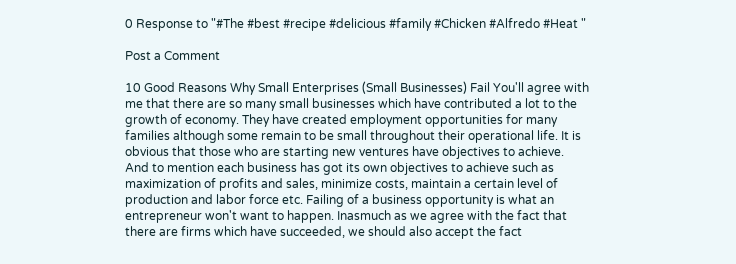0 Response to "#The #best #recipe #delicious #family #Chicken #Alfredo #Heat "

Post a Comment

10 Good Reasons Why Small Enterprises (Small Businesses) Fail You'll agree with me that there are so many small businesses which have contributed a lot to the growth of economy. They have created employment opportunities for many families although some remain to be small throughout their operational life. It is obvious that those who are starting new ventures have objectives to achieve. And to mention each business has got its own objectives to achieve such as maximization of profits and sales, minimize costs, maintain a certain level of production and labor force etc. Failing of a business opportunity is what an entrepreneur won't want to happen. Inasmuch as we agree with the fact that there are firms which have succeeded, we should also accept the fact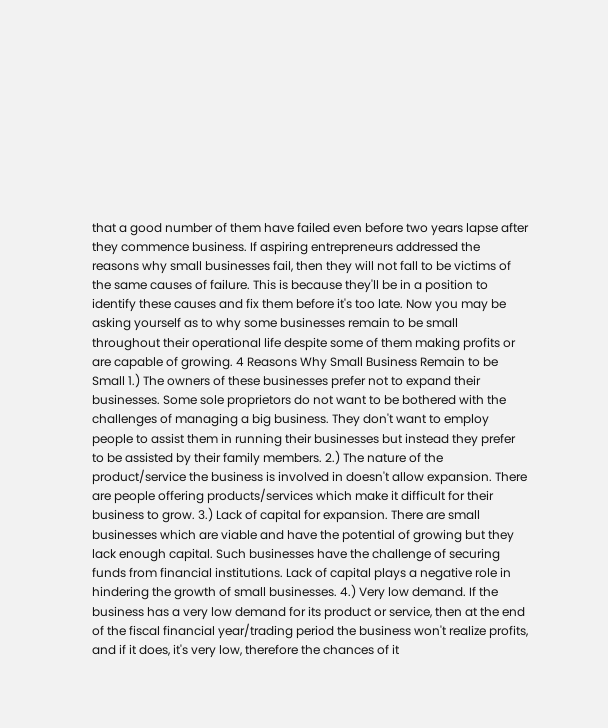that a good number of them have failed even before two years lapse after they commence business. If aspiring entrepreneurs addressed the reasons why small businesses fail, then they will not fall to be victims of the same causes of failure. This is because they'll be in a position to identify these causes and fix them before it's too late. Now you may be asking yourself as to why some businesses remain to be small throughout their operational life despite some of them making profits or are capable of growing. 4 Reasons Why Small Business Remain to be Small 1.) The owners of these businesses prefer not to expand their businesses. Some sole proprietors do not want to be bothered with the challenges of managing a big business. They don't want to employ people to assist them in running their businesses but instead they prefer to be assisted by their family members. 2.) The nature of the product/service the business is involved in doesn't allow expansion. There are people offering products/services which make it difficult for their business to grow. 3.) Lack of capital for expansion. There are small businesses which are viable and have the potential of growing but they lack enough capital. Such businesses have the challenge of securing funds from financial institutions. Lack of capital plays a negative role in hindering the growth of small businesses. 4.) Very low demand. If the business has a very low demand for its product or service, then at the end of the fiscal financial year/trading period the business won't realize profits, and if it does, it's very low, therefore the chances of it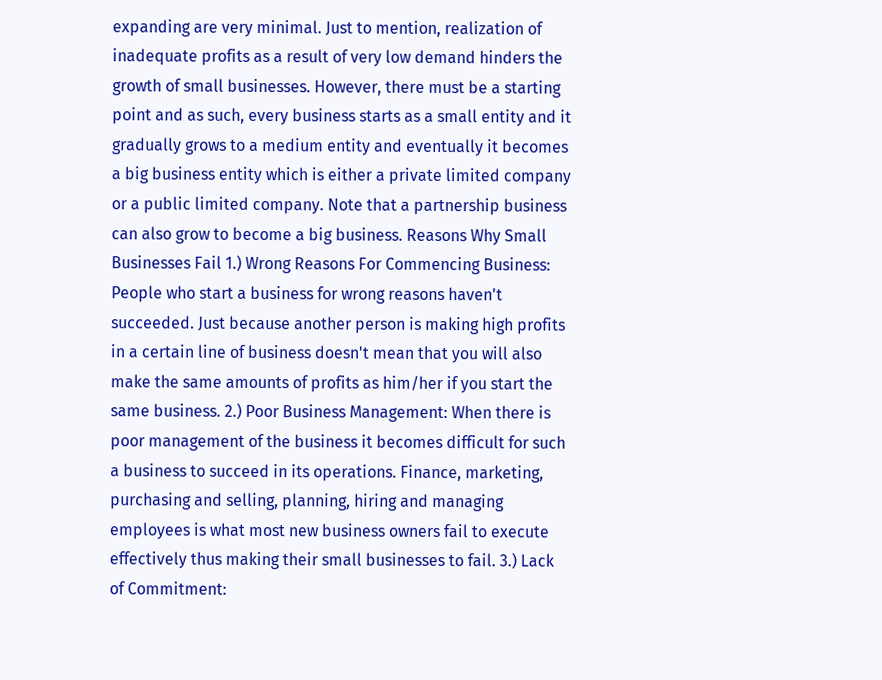expanding are very minimal. Just to mention, realization of inadequate profits as a result of very low demand hinders the growth of small businesses. However, there must be a starting point and as such, every business starts as a small entity and it gradually grows to a medium entity and eventually it becomes a big business entity which is either a private limited company or a public limited company. Note that a partnership business can also grow to become a big business. Reasons Why Small Businesses Fail 1.) Wrong Reasons For Commencing Business: People who start a business for wrong reasons haven't succeeded. Just because another person is making high profits in a certain line of business doesn't mean that you will also make the same amounts of profits as him/her if you start the same business. 2.) Poor Business Management: When there is poor management of the business it becomes difficult for such a business to succeed in its operations. Finance, marketing, purchasing and selling, planning, hiring and managing employees is what most new business owners fail to execute effectively thus making their small businesses to fail. 3.) Lack of Commitment: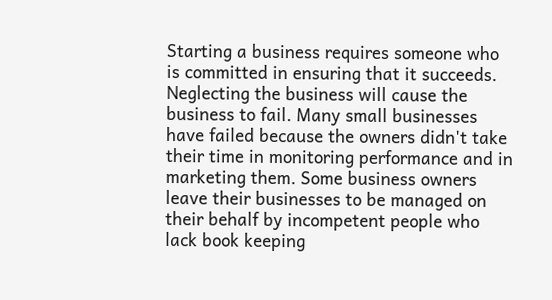Starting a business requires someone who is committed in ensuring that it succeeds. Neglecting the business will cause the business to fail. Many small businesses have failed because the owners didn't take their time in monitoring performance and in marketing them. Some business owners leave their businesses to be managed on their behalf by incompetent people who lack book keeping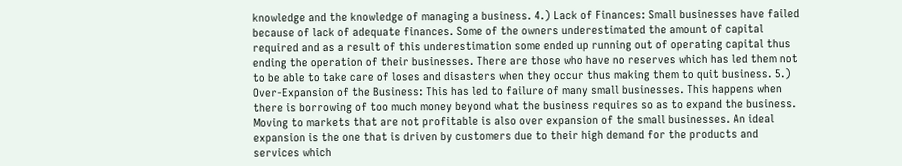knowledge and the knowledge of managing a business. 4.) Lack of Finances: Small businesses have failed because of lack of adequate finances. Some of the owners underestimated the amount of capital required and as a result of this underestimation some ended up running out of operating capital thus ending the operation of their businesses. There are those who have no reserves which has led them not to be able to take care of loses and disasters when they occur thus making them to quit business. 5.) Over-Expansion of the Business: This has led to failure of many small businesses. This happens when there is borrowing of too much money beyond what the business requires so as to expand the business. Moving to markets that are not profitable is also over expansion of the small businesses. An ideal expansion is the one that is driven by customers due to their high demand for the products and services which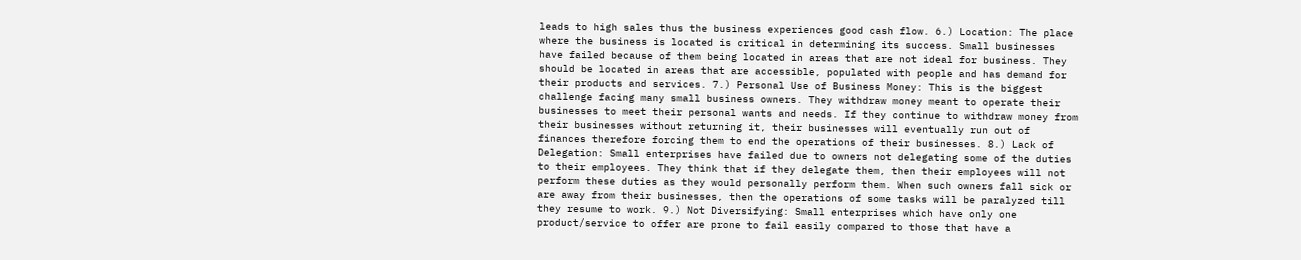leads to high sales thus the business experiences good cash flow. 6.) Location: The place where the business is located is critical in determining its success. Small businesses have failed because of them being located in areas that are not ideal for business. They should be located in areas that are accessible, populated with people and has demand for their products and services. 7.) Personal Use of Business Money: This is the biggest challenge facing many small business owners. They withdraw money meant to operate their businesses to meet their personal wants and needs. If they continue to withdraw money from their businesses without returning it, their businesses will eventually run out of finances therefore forcing them to end the operations of their businesses. 8.) Lack of Delegation: Small enterprises have failed due to owners not delegating some of the duties to their employees. They think that if they delegate them, then their employees will not perform these duties as they would personally perform them. When such owners fall sick or are away from their businesses, then the operations of some tasks will be paralyzed till they resume to work. 9.) Not Diversifying: Small enterprises which have only one product/service to offer are prone to fail easily compared to those that have a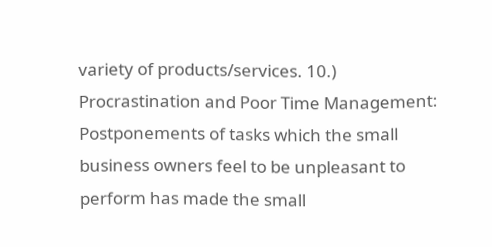variety of products/services. 10.) Procrastination and Poor Time Management: Postponements of tasks which the small business owners feel to be unpleasant to perform has made the small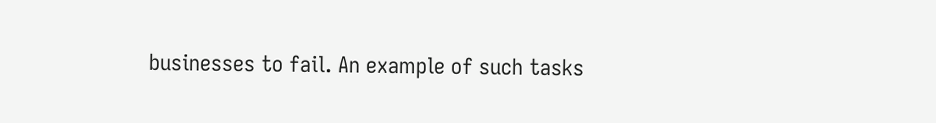businesses to fail. An example of such tasks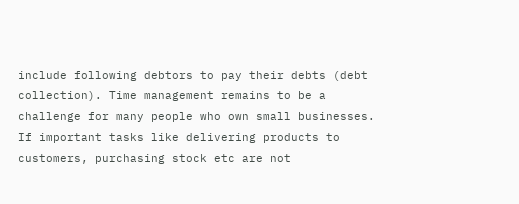include following debtors to pay their debts (debt collection). Time management remains to be a challenge for many people who own small businesses. If important tasks like delivering products to customers, purchasing stock etc are not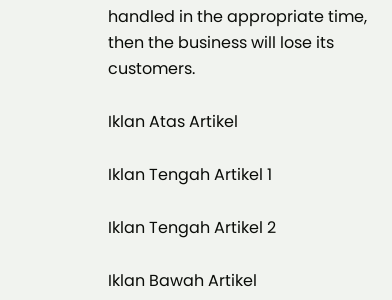handled in the appropriate time, then the business will lose its customers.

Iklan Atas Artikel

Iklan Tengah Artikel 1

Iklan Tengah Artikel 2

Iklan Bawah Artikel